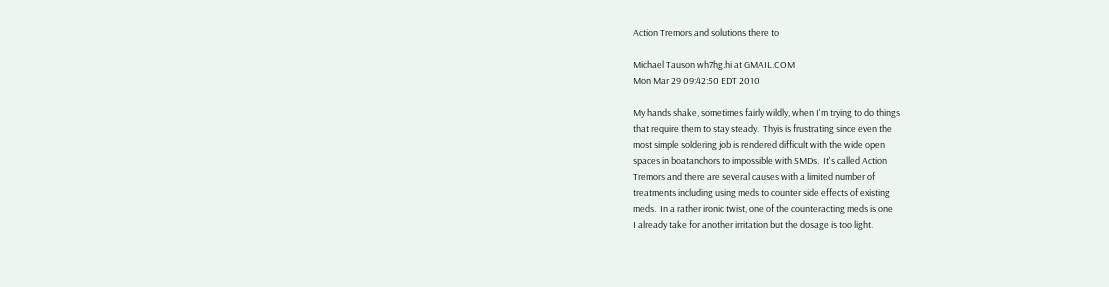Action Tremors and solutions there to

Michael Tauson wh7hg.hi at GMAIL.COM
Mon Mar 29 09:42:50 EDT 2010

My hands shake, sometimes fairly wildly, when I'm trying to do things
that require them to stay steady.  Thyis is frustrating since even the
most simple soldering job is rendered difficult with the wide open
spaces in boatanchors to impossible with SMDs.  It's called Action
Tremors and there are several causes with a limited number of
treatments including using meds to counter side effects of existing
meds.  In a rather ironic twist, one of the counteracting meds is one
I already take for another irritation but the dosage is too light.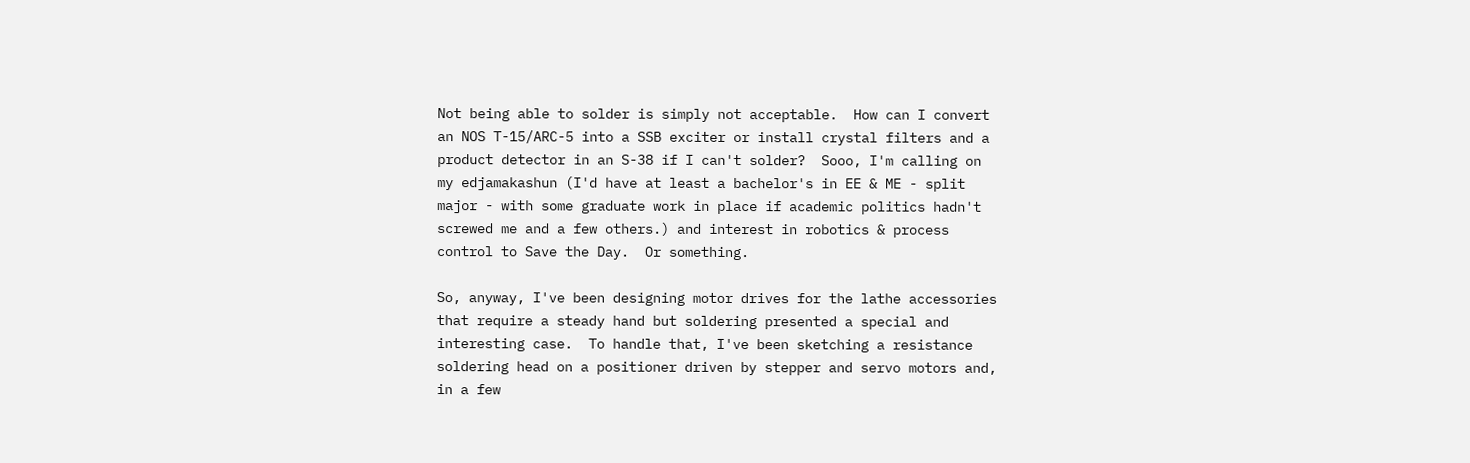Not being able to solder is simply not acceptable.  How can I convert
an NOS T-15/ARC-5 into a SSB exciter or install crystal filters and a
product detector in an S-38 if I can't solder?  Sooo, I'm calling on
my edjamakashun (I'd have at least a bachelor's in EE & ME - split
major - with some graduate work in place if academic politics hadn't
screwed me and a few others.) and interest in robotics & process
control to Save the Day.  Or something.

So, anyway, I've been designing motor drives for the lathe accessories
that require a steady hand but soldering presented a special and
interesting case.  To handle that, I've been sketching a resistance
soldering head on a positioner driven by stepper and servo motors and,
in a few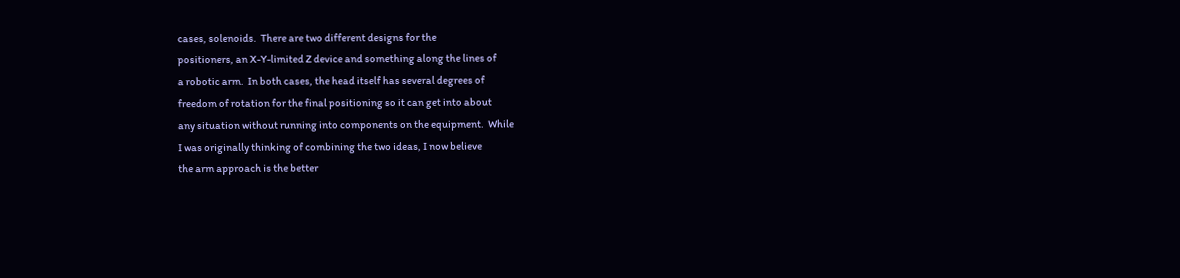cases, solenoids.  There are two different designs for the
positioners, an X-Y-limited Z device and something along the lines of
a robotic arm.  In both cases, the head itself has several degrees of
freedom of rotation for the final positioning so it can get into about
any situation without running into components on the equipment.  While
I was originally thinking of combining the two ideas, I now believe
the arm approach is the better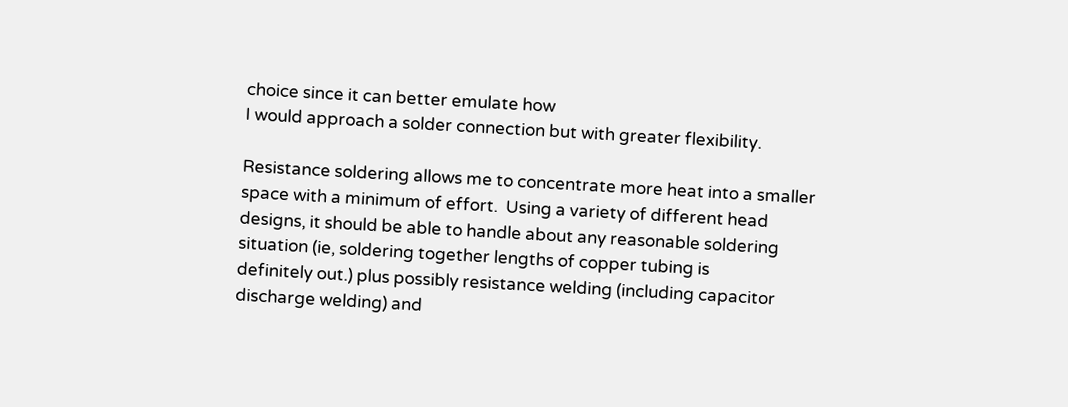choice since it can better emulate how
I would approach a solder connection but with greater flexibility.

Resistance soldering allows me to concentrate more heat into a smaller
space with a minimum of effort.  Using a variety of different head
designs, it should be able to handle about any reasonable soldering
situation (ie, soldering together lengths of copper tubing is
definitely out.) plus possibly resistance welding (including capacitor
discharge welding) and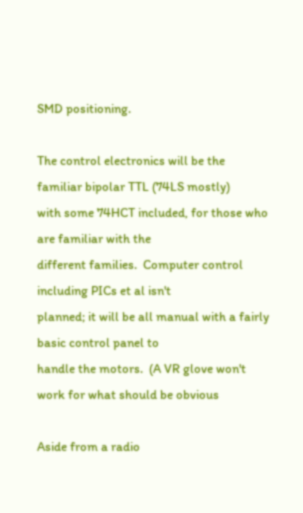SMD positioning.

The control electronics will be the familiar bipolar TTL (74LS mostly)
with some 74HCT included, for those who are familiar with the
different families.  Computer control including PICs et al isn't
planned; it will be all manual with a fairly basic control panel to
handle the motors.  (A VR glove won't work for what should be obvious

Aside from a radio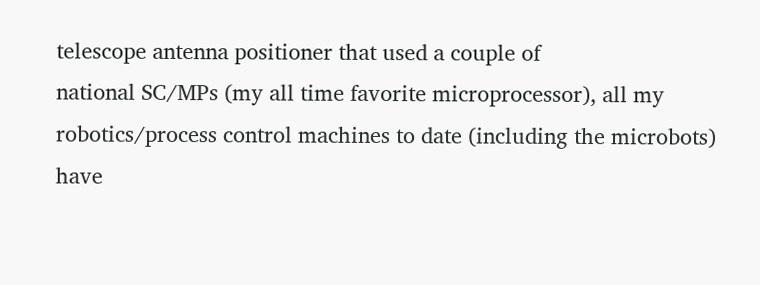telescope antenna positioner that used a couple of
national SC/MPs (my all time favorite microprocessor), all my
robotics/process control machines to date (including the microbots)
have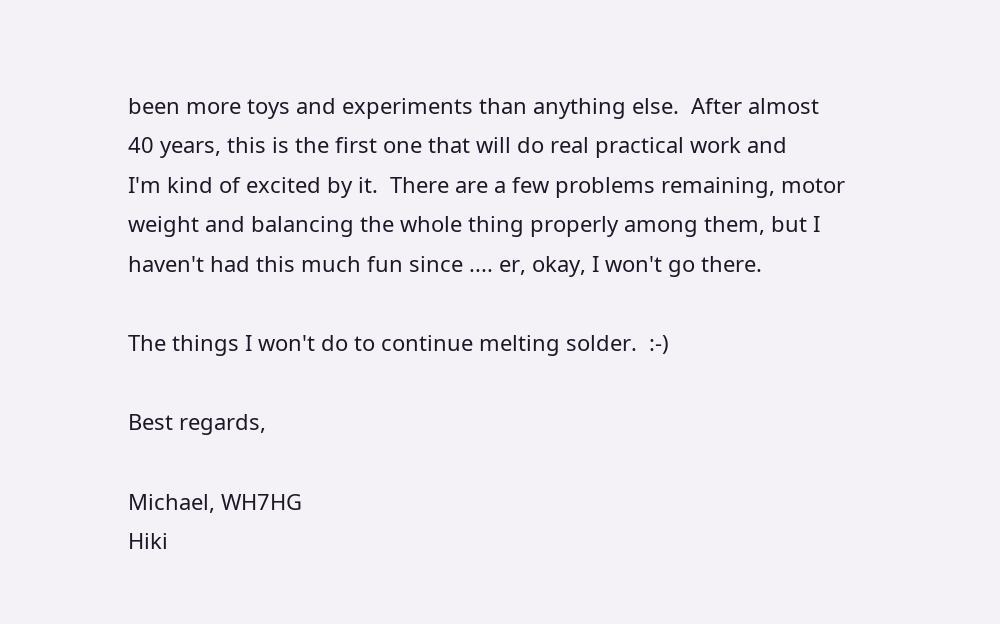been more toys and experiments than anything else.  After almost
40 years, this is the first one that will do real practical work and
I'm kind of excited by it.  There are a few problems remaining, motor
weight and balancing the whole thing properly among them, but I
haven't had this much fun since .... er, okay, I won't go there.

The things I won't do to continue melting solder.  :-)

Best regards,

Michael, WH7HG
Hiki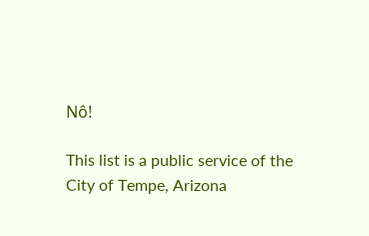Nô!

This list is a public service of the City of Tempe, Arizona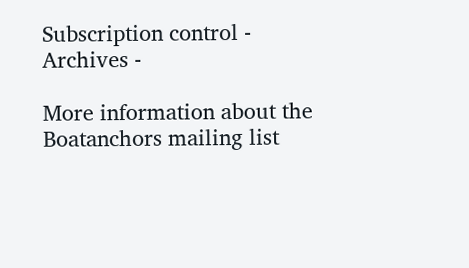Subscription control -
Archives -

More information about the Boatanchors mailing list